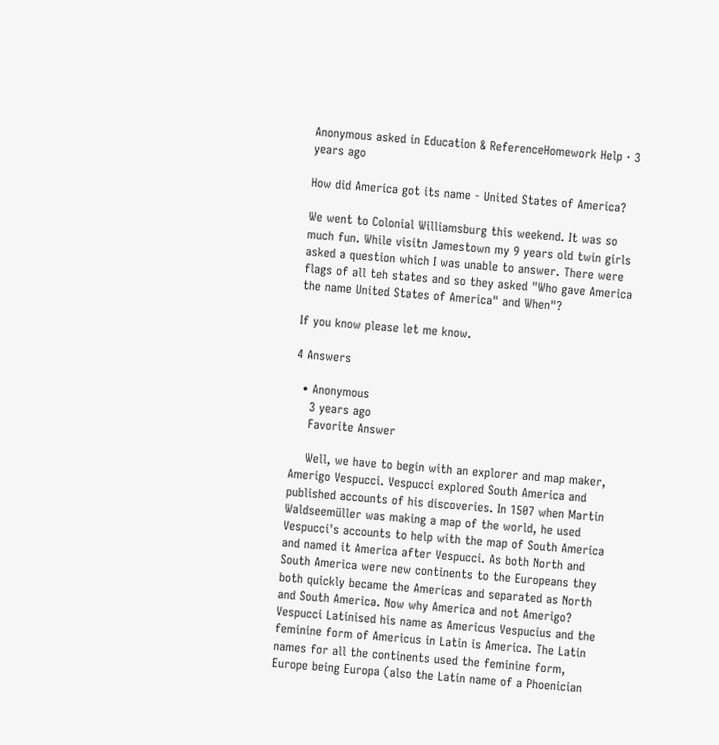Anonymous asked in Education & ReferenceHomework Help · 3 years ago

How did America got its name - United States of America?

We went to Colonial Williamsburg this weekend. It was so much fun. While visitn Jamestown my 9 years old twin girls asked a question which I was unable to answer. There were flags of all teh states and so they asked "Who gave America the name United States of America" and When"?

If you know please let me know.

4 Answers

  • Anonymous
    3 years ago
    Favorite Answer

    Well, we have to begin with an explorer and map maker, Amerigo Vespucci. Vespucci explored South America and published accounts of his discoveries. In 1507 when Martin Waldseemüller was making a map of the world, he used Vespucci's accounts to help with the map of South America and named it America after Vespucci. As both North and South America were new continents to the Europeans they both quickly became the Americas and separated as North and South America. Now why America and not Amerigo? Vespucci Latinised his name as Americus Vespucius and the feminine form of Americus in Latin is America. The Latin names for all the continents used the feminine form, Europe being Europa (also the Latin name of a Phoenician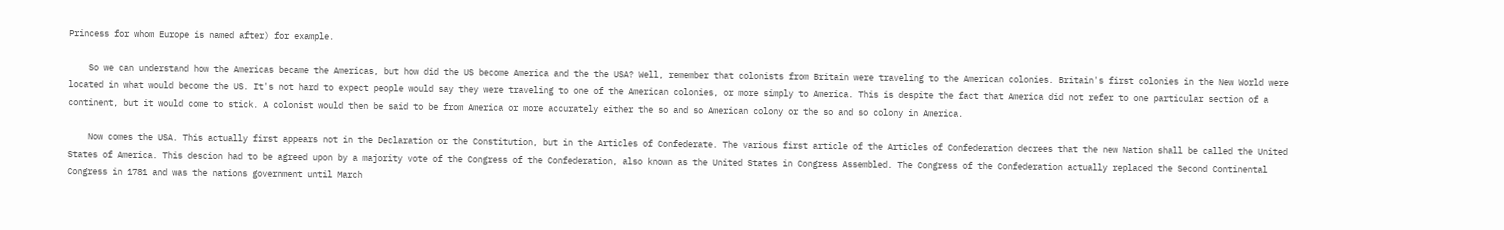Princess for whom Europe is named after) for example.

    So we can understand how the Americas became the Americas, but how did the US become America and the the USA? Well, remember that colonists from Britain were traveling to the American colonies. Britain's first colonies in the New World were located in what would become the US. It's not hard to expect people would say they were traveling to one of the American colonies, or more simply to America. This is despite the fact that America did not refer to one particular section of a continent, but it would come to stick. A colonist would then be said to be from America or more accurately either the so and so American colony or the so and so colony in America.

    Now comes the USA. This actually first appears not in the Declaration or the Constitution, but in the Articles of Confederate. The various first article of the Articles of Confederation decrees that the new Nation shall be called the United States of America. This descion had to be agreed upon by a majority vote of the Congress of the Confederation, also known as the United States in Congress Assembled. The Congress of the Confederation actually replaced the Second Continental Congress in 1781 and was the nations government until March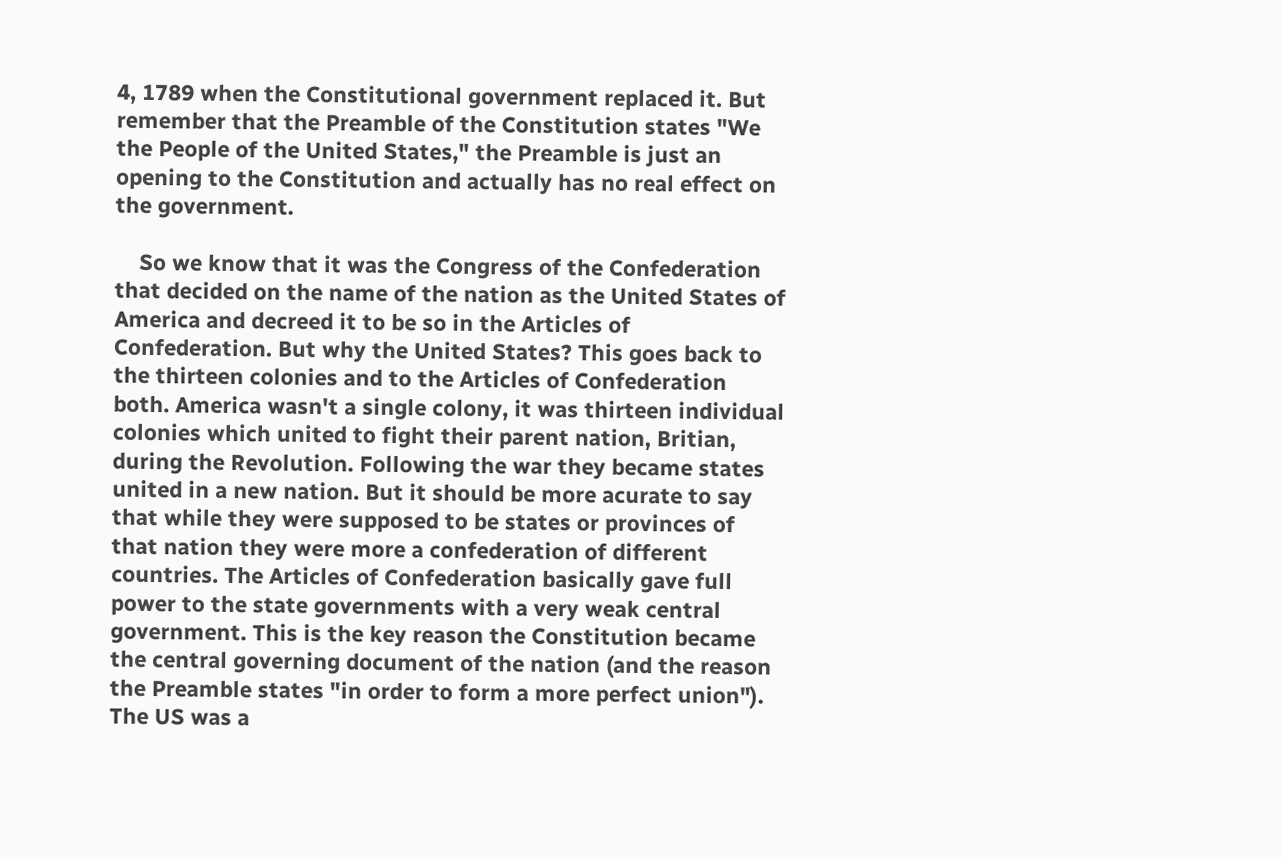4, 1789 when the Constitutional government replaced it. But remember that the Preamble of the Constitution states "We the People of the United States," the Preamble is just an opening to the Constitution and actually has no real effect on the government.

    So we know that it was the Congress of the Confederation that decided on the name of the nation as the United States of America and decreed it to be so in the Articles of Confederation. But why the United States? This goes back to the thirteen colonies and to the Articles of Confederation both. America wasn't a single colony, it was thirteen individual colonies which united to fight their parent nation, Britian, during the Revolution. Following the war they became states united in a new nation. But it should be more acurate to say that while they were supposed to be states or provinces of that nation they were more a confederation of different countries. The Articles of Confederation basically gave full power to the state governments with a very weak central government. This is the key reason the Constitution became the central governing document of the nation (and the reason the Preamble states "in order to form a more perfect union"). The US was a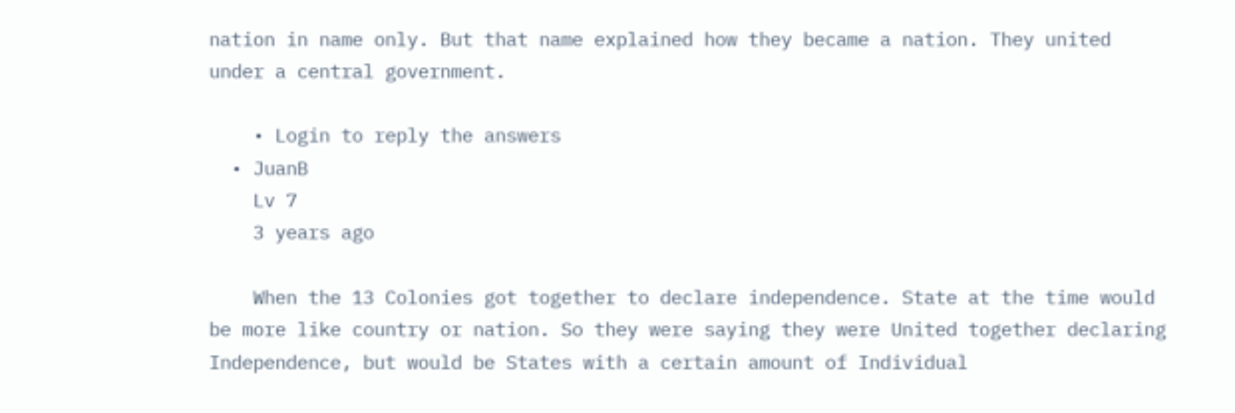nation in name only. But that name explained how they became a nation. They united under a central government.

    • Login to reply the answers
  • JuanB
    Lv 7
    3 years ago

    When the 13 Colonies got together to declare independence. State at the time would be more like country or nation. So they were saying they were United together declaring Independence, but would be States with a certain amount of Individual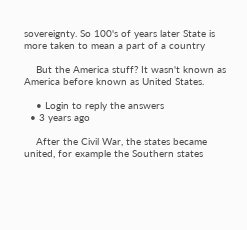sovereignty. So 100's of years later State is more taken to mean a part of a country

    But the America stuff? It wasn't known as America before known as United States.

    • Login to reply the answers
  • 3 years ago

    After the Civil War, the states became united, for example the Southern states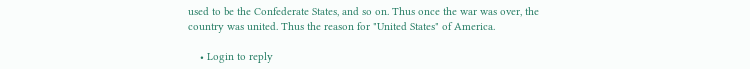used to be the Confederate States, and so on. Thus once the war was over, the country was united. Thus the reason for "United States" of America.

    • Login to reply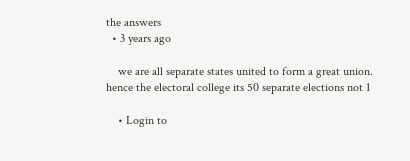the answers
  • 3 years ago

    we are all separate states united to form a great union. hence the electoral college its 50 separate elections not 1

    • Login to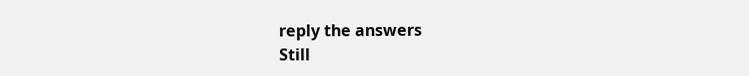reply the answers
Still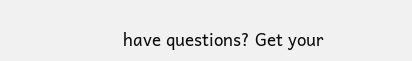have questions? Get your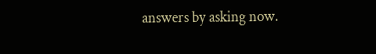answers by asking now.